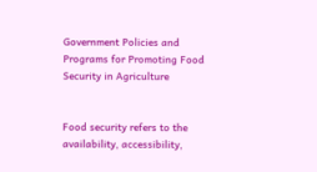Government Policies and Programs for Promoting Food Security in Agriculture


Food security refers to the availability, accessibility,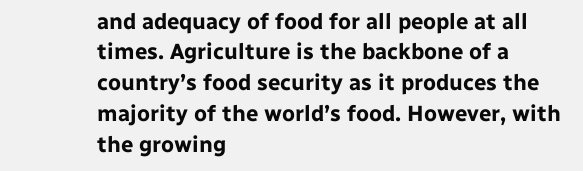and adequacy of food for all people at all times. Agriculture is the backbone of a country’s food security as it produces the majority of the world’s food. However, with the growing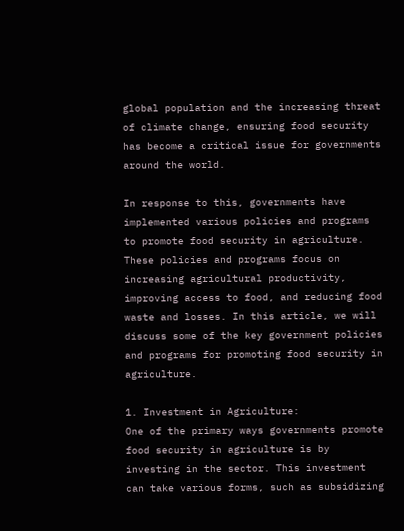global population and the increasing threat of climate change, ensuring food security has become a critical issue for governments around the world.

In response to this, governments have implemented various policies and programs to promote food security in agriculture. These policies and programs focus on increasing agricultural productivity, improving access to food, and reducing food waste and losses. In this article, we will discuss some of the key government policies and programs for promoting food security in agriculture.

1. Investment in Agriculture:
One of the primary ways governments promote food security in agriculture is by investing in the sector. This investment can take various forms, such as subsidizing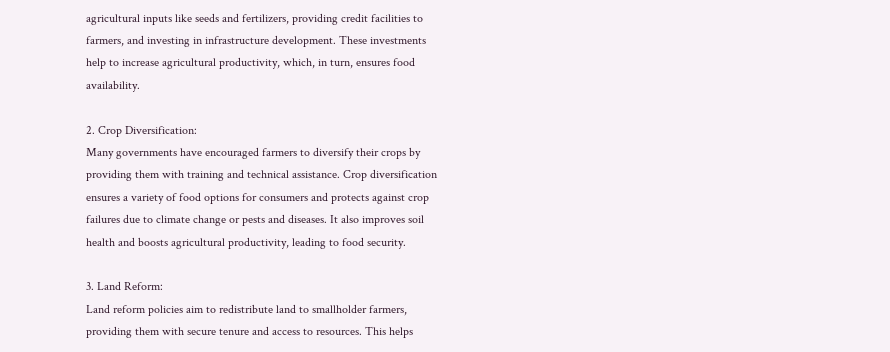agricultural inputs like seeds and fertilizers, providing credit facilities to farmers, and investing in infrastructure development. These investments help to increase agricultural productivity, which, in turn, ensures food availability.

2. Crop Diversification:
Many governments have encouraged farmers to diversify their crops by providing them with training and technical assistance. Crop diversification ensures a variety of food options for consumers and protects against crop failures due to climate change or pests and diseases. It also improves soil health and boosts agricultural productivity, leading to food security.

3. Land Reform:
Land reform policies aim to redistribute land to smallholder farmers, providing them with secure tenure and access to resources. This helps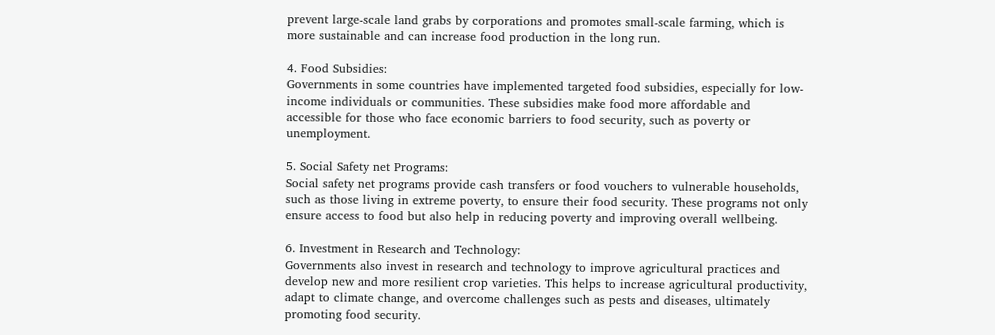prevent large-scale land grabs by corporations and promotes small-scale farming, which is more sustainable and can increase food production in the long run.

4. Food Subsidies:
Governments in some countries have implemented targeted food subsidies, especially for low-income individuals or communities. These subsidies make food more affordable and accessible for those who face economic barriers to food security, such as poverty or unemployment.

5. Social Safety net Programs:
Social safety net programs provide cash transfers or food vouchers to vulnerable households, such as those living in extreme poverty, to ensure their food security. These programs not only ensure access to food but also help in reducing poverty and improving overall wellbeing.

6. Investment in Research and Technology:
Governments also invest in research and technology to improve agricultural practices and develop new and more resilient crop varieties. This helps to increase agricultural productivity, adapt to climate change, and overcome challenges such as pests and diseases, ultimately promoting food security.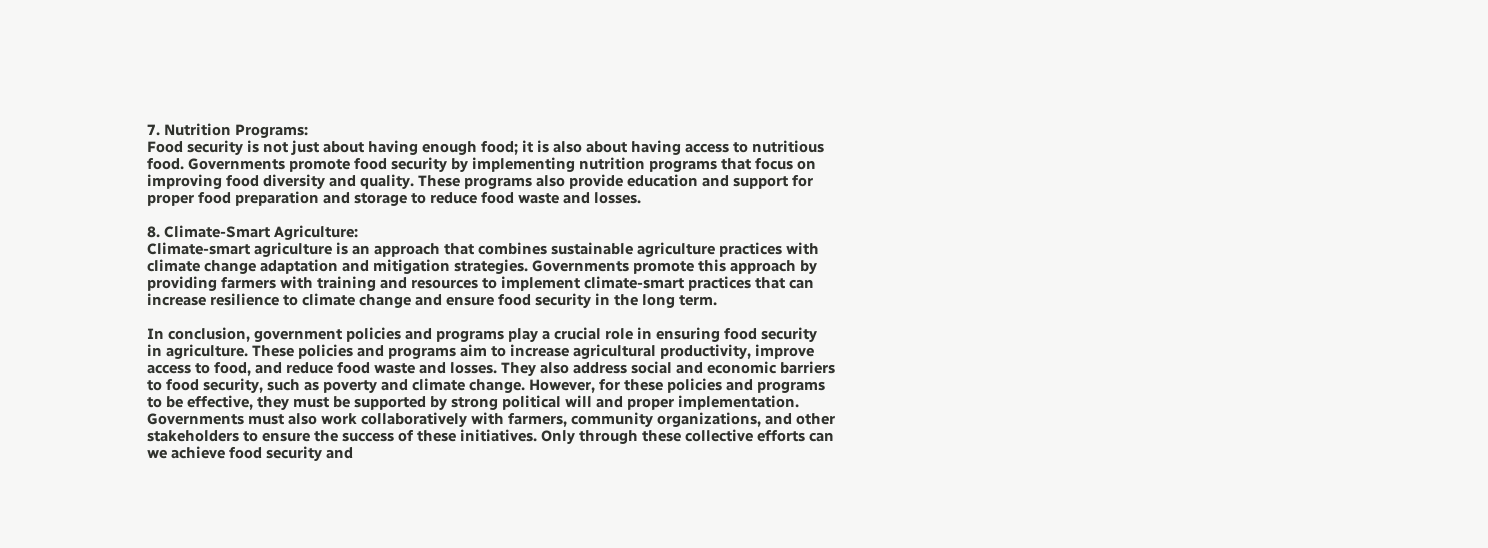7. Nutrition Programs:
Food security is not just about having enough food; it is also about having access to nutritious food. Governments promote food security by implementing nutrition programs that focus on improving food diversity and quality. These programs also provide education and support for proper food preparation and storage to reduce food waste and losses.

8. Climate-Smart Agriculture:
Climate-smart agriculture is an approach that combines sustainable agriculture practices with climate change adaptation and mitigation strategies. Governments promote this approach by providing farmers with training and resources to implement climate-smart practices that can increase resilience to climate change and ensure food security in the long term.

In conclusion, government policies and programs play a crucial role in ensuring food security in agriculture. These policies and programs aim to increase agricultural productivity, improve access to food, and reduce food waste and losses. They also address social and economic barriers to food security, such as poverty and climate change. However, for these policies and programs to be effective, they must be supported by strong political will and proper implementation. Governments must also work collaboratively with farmers, community organizations, and other stakeholders to ensure the success of these initiatives. Only through these collective efforts can we achieve food security and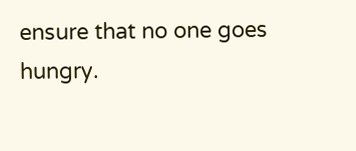ensure that no one goes hungry.